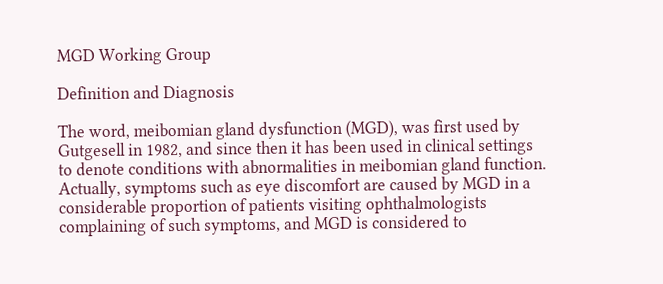MGD Working Group

Definition and Diagnosis

The word, meibomian gland dysfunction (MGD), was first used by Gutgesell in 1982, and since then it has been used in clinical settings to denote conditions with abnormalities in meibomian gland function. Actually, symptoms such as eye discomfort are caused by MGD in a considerable proportion of patients visiting ophthalmologists complaining of such symptoms, and MGD is considered to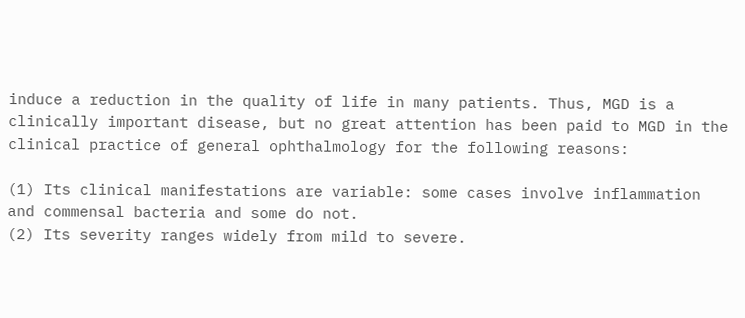induce a reduction in the quality of life in many patients. Thus, MGD is a clinically important disease, but no great attention has been paid to MGD in the clinical practice of general ophthalmology for the following reasons:

(1) Its clinical manifestations are variable: some cases involve inflammation and commensal bacteria and some do not.
(2) Its severity ranges widely from mild to severe.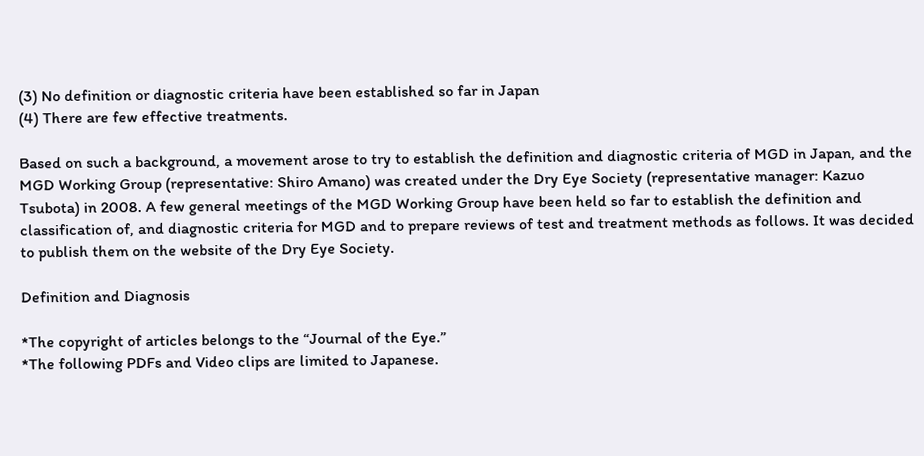(3) No definition or diagnostic criteria have been established so far in Japan
(4) There are few effective treatments.

Based on such a background, a movement arose to try to establish the definition and diagnostic criteria of MGD in Japan, and the MGD Working Group (representative: Shiro Amano) was created under the Dry Eye Society (representative manager: Kazuo Tsubota) in 2008. A few general meetings of the MGD Working Group have been held so far to establish the definition and classification of, and diagnostic criteria for MGD and to prepare reviews of test and treatment methods as follows. It was decided to publish them on the website of the Dry Eye Society.

Definition and Diagnosis

*The copyright of articles belongs to the “Journal of the Eye.”
*The following PDFs and Video clips are limited to Japanese.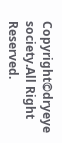Copyright©dryeye society.All Right Reserved.